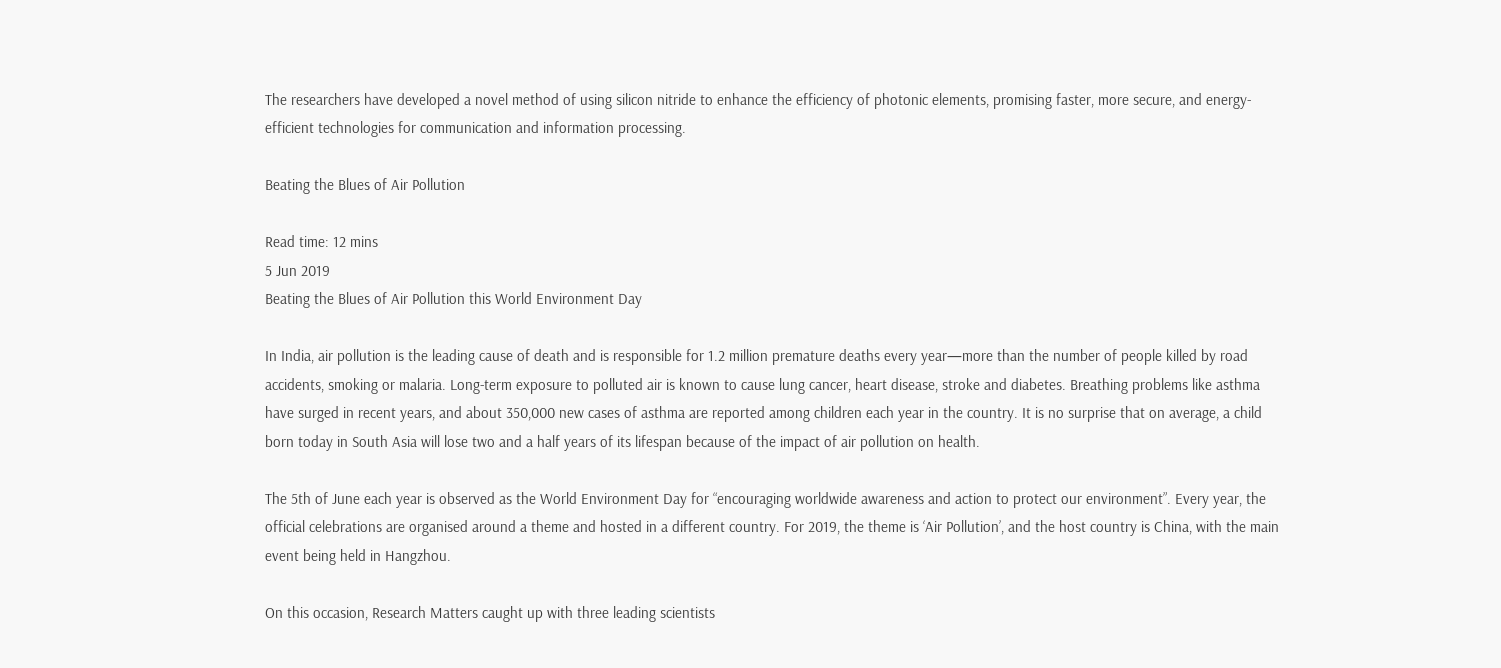The researchers have developed a novel method of using silicon nitride to enhance the efficiency of photonic elements, promising faster, more secure, and energy-efficient technologies for communication and information processing.

Beating the Blues of Air Pollution

Read time: 12 mins
5 Jun 2019
Beating the Blues of Air Pollution this World Environment Day

In India, air pollution is the leading cause of death and is responsible for 1.2 million premature deaths every year—more than the number of people killed by road accidents, smoking or malaria. Long-term exposure to polluted air is known to cause lung cancer, heart disease, stroke and diabetes. Breathing problems like asthma have surged in recent years, and about 350,000 new cases of asthma are reported among children each year in the country. It is no surprise that on average, a child born today in South Asia will lose two and a half years of its lifespan because of the impact of air pollution on health.

The 5th of June each year is observed as the World Environment Day for “encouraging worldwide awareness and action to protect our environment”. Every year, the official celebrations are organised around a theme and hosted in a different country. For 2019, the theme is ‘Air Pollution’, and the host country is China, with the main event being held in Hangzhou.

On this occasion, Research Matters caught up with three leading scientists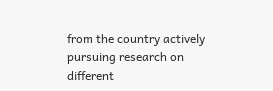from the country actively pursuing research on different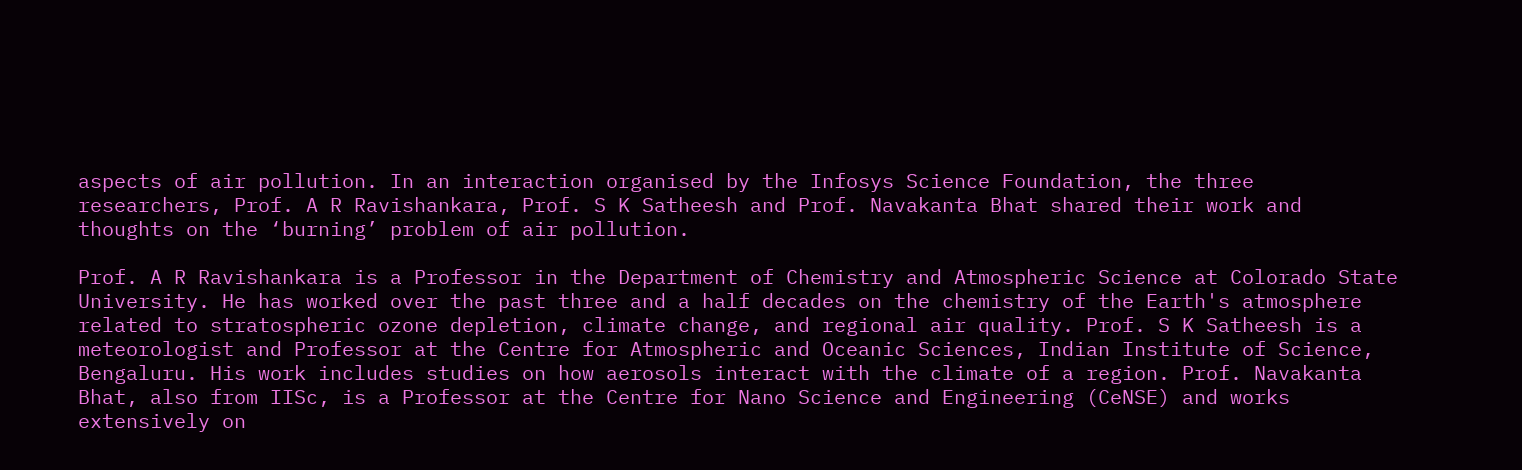aspects of air pollution. In an interaction organised by the Infosys Science Foundation, the three researchers, Prof. A R Ravishankara, Prof. S K Satheesh and Prof. Navakanta Bhat shared their work and thoughts on the ‘burning’ problem of air pollution.

Prof. A R Ravishankara is a Professor in the Department of Chemistry and Atmospheric Science at Colorado State University. He has worked over the past three and a half decades on the chemistry of the Earth's atmosphere related to stratospheric ozone depletion, climate change, and regional air quality. Prof. S K Satheesh is a meteorologist and Professor at the Centre for Atmospheric and Oceanic Sciences, Indian Institute of Science, Bengaluru. His work includes studies on how aerosols interact with the climate of a region. Prof. Navakanta Bhat, also from IISc, is a Professor at the Centre for Nano Science and Engineering (CeNSE) and works extensively on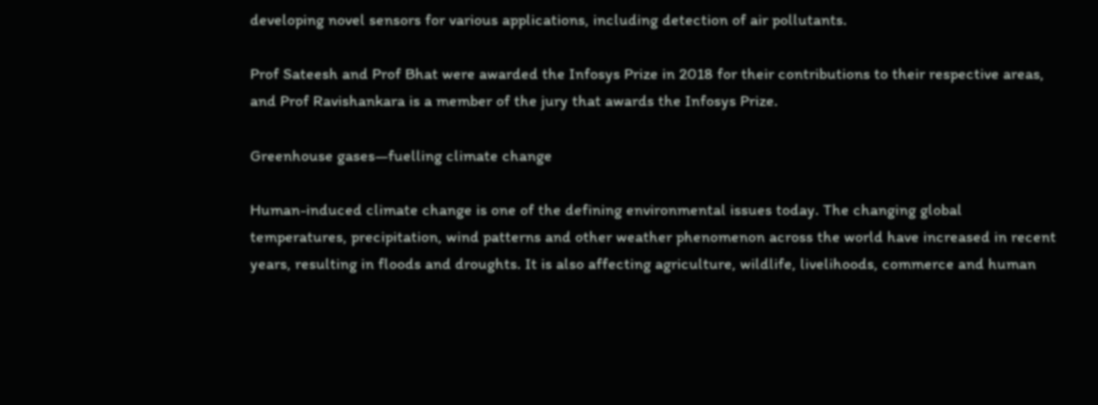developing novel sensors for various applications, including detection of air pollutants.

Prof Sateesh and Prof Bhat were awarded the Infosys Prize in 2018 for their contributions to their respective areas, and Prof Ravishankara is a member of the jury that awards the Infosys Prize.

Greenhouse gases—fuelling climate change

Human-induced climate change is one of the defining environmental issues today. The changing global temperatures, precipitation, wind patterns and other weather phenomenon across the world have increased in recent years, resulting in floods and droughts. It is also affecting agriculture, wildlife, livelihoods, commerce and human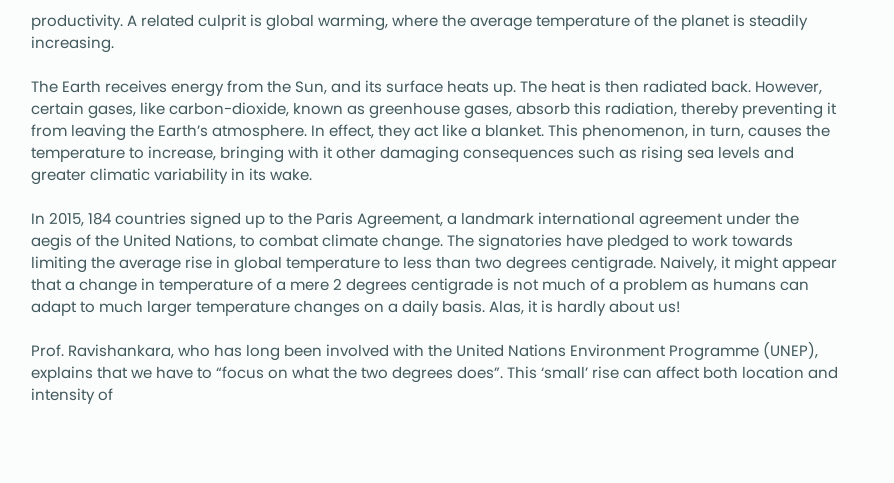productivity. A related culprit is global warming, where the average temperature of the planet is steadily increasing.

The Earth receives energy from the Sun, and its surface heats up. The heat is then radiated back. However, certain gases, like carbon-dioxide, known as greenhouse gases, absorb this radiation, thereby preventing it from leaving the Earth’s atmosphere. In effect, they act like a blanket. This phenomenon, in turn, causes the temperature to increase, bringing with it other damaging consequences such as rising sea levels and greater climatic variability in its wake.

In 2015, 184 countries signed up to the Paris Agreement, a landmark international agreement under the aegis of the United Nations, to combat climate change. The signatories have pledged to work towards limiting the average rise in global temperature to less than two degrees centigrade. Naively, it might appear that a change in temperature of a mere 2 degrees centigrade is not much of a problem as humans can adapt to much larger temperature changes on a daily basis. Alas, it is hardly about us!

Prof. Ravishankara, who has long been involved with the United Nations Environment Programme (UNEP), explains that we have to “focus on what the two degrees does”. This ‘small’ rise can affect both location and intensity of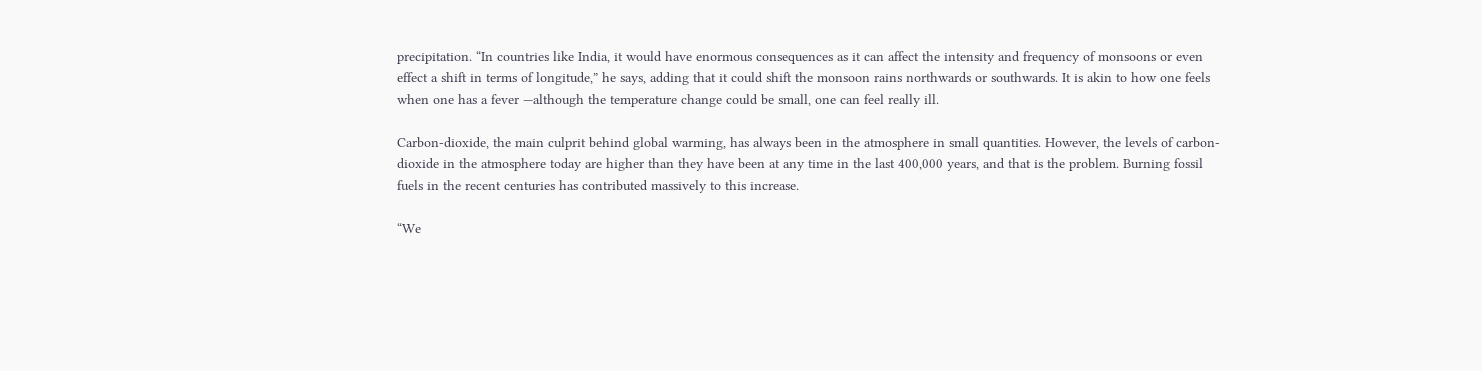precipitation. “In countries like India, it would have enormous consequences as it can affect the intensity and frequency of monsoons or even effect a shift in terms of longitude,” he says, adding that it could shift the monsoon rains northwards or southwards. It is akin to how one feels when one has a fever —although the temperature change could be small, one can feel really ill.

Carbon-dioxide, the main culprit behind global warming, has always been in the atmosphere in small quantities. However, the levels of carbon-dioxide in the atmosphere today are higher than they have been at any time in the last 400,000 years, and that is the problem. Burning fossil fuels in the recent centuries has contributed massively to this increase.

“We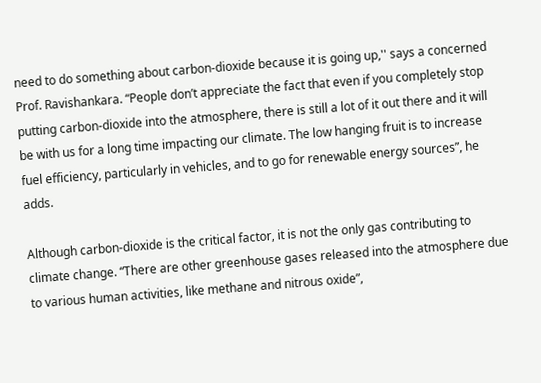need to do something about carbon-dioxide because it is going up,'' says a concerned Prof. Ravishankara. “People don’t appreciate the fact that even if you completely stop putting carbon-dioxide into the atmosphere, there is still a lot of it out there and it will be with us for a long time impacting our climate. The low hanging fruit is to increase fuel efficiency, particularly in vehicles, and to go for renewable energy sources”, he adds.

Although carbon-dioxide is the critical factor, it is not the only gas contributing to climate change. “There are other greenhouse gases released into the atmosphere due to various human activities, like methane and nitrous oxide”,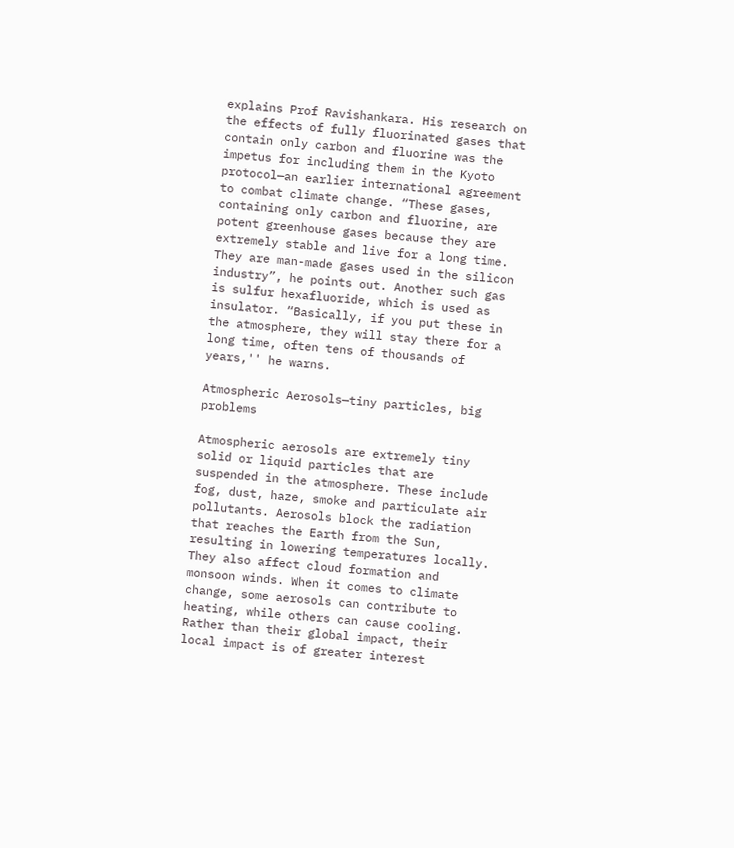explains Prof Ravishankara. His research on the effects of fully fluorinated gases that contain only carbon and fluorine was the impetus for including them in the Kyoto protocol—an earlier international agreement to combat climate change. “These gases, containing only carbon and fluorine, are potent greenhouse gases because they are extremely stable and live for a long time. They are man-made gases used in the silicon industry”, he points out. Another such gas is sulfur hexafluoride, which is used as insulator. “Basically, if you put these in the atmosphere, they will stay there for a long time, often tens of thousands of years,'' he warns.

Atmospheric Aerosols—tiny particles, big problems

Atmospheric aerosols are extremely tiny solid or liquid particles that are suspended in the atmosphere. These include fog, dust, haze, smoke and particulate air pollutants. Aerosols block the radiation that reaches the Earth from the Sun, resulting in lowering temperatures locally. They also affect cloud formation and monsoon winds. When it comes to climate change, some aerosols can contribute to heating, while others can cause cooling. Rather than their global impact, their local impact is of greater interest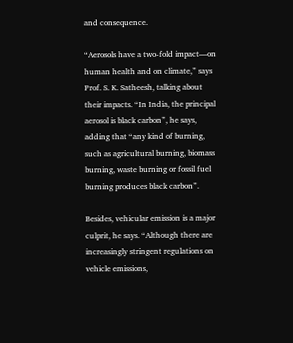and consequence.

“Aerosols have a two-fold impact—on human health and on climate,” says Prof. S. K. Satheesh, talking about their impacts. “In India, the principal aerosol is black carbon”, he says, adding that “any kind of burning, such as agricultural burning, biomass burning, waste burning or fossil fuel burning produces black carbon”.

Besides, vehicular emission is a major culprit, he says. “Although there are increasingly stringent regulations on vehicle emissions,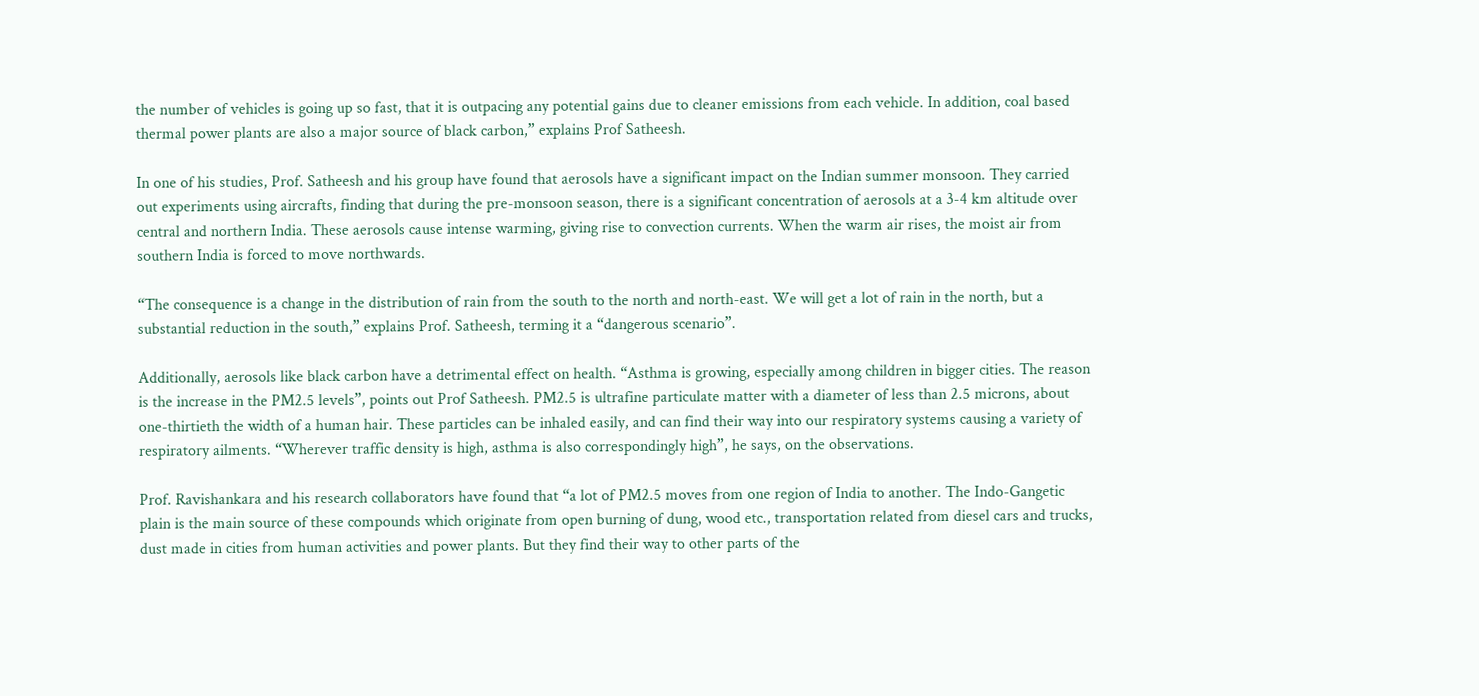the number of vehicles is going up so fast, that it is outpacing any potential gains due to cleaner emissions from each vehicle. In addition, coal based thermal power plants are also a major source of black carbon,” explains Prof Satheesh.

In one of his studies, Prof. Satheesh and his group have found that aerosols have a significant impact on the Indian summer monsoon. They carried out experiments using aircrafts, finding that during the pre-monsoon season, there is a significant concentration of aerosols at a 3-4 km altitude over central and northern India. These aerosols cause intense warming, giving rise to convection currents. When the warm air rises, the moist air from southern India is forced to move northwards.

“The consequence is a change in the distribution of rain from the south to the north and north-east. We will get a lot of rain in the north, but a substantial reduction in the south,” explains Prof. Satheesh, terming it a “dangerous scenario”.

Additionally, aerosols like black carbon have a detrimental effect on health. “Asthma is growing, especially among children in bigger cities. The reason is the increase in the PM2.5 levels”, points out Prof Satheesh. PM2.5 is ultrafine particulate matter with a diameter of less than 2.5 microns, about one-thirtieth the width of a human hair. These particles can be inhaled easily, and can find their way into our respiratory systems causing a variety of respiratory ailments. “Wherever traffic density is high, asthma is also correspondingly high”, he says, on the observations.

Prof. Ravishankara and his research collaborators have found that “a lot of PM2.5 moves from one region of India to another. The Indo-Gangetic plain is the main source of these compounds which originate from open burning of dung, wood etc., transportation related from diesel cars and trucks, dust made in cities from human activities and power plants. But they find their way to other parts of the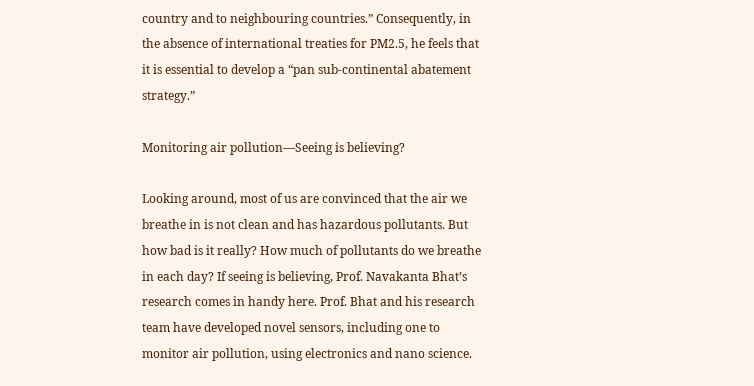country and to neighbouring countries.” Consequently, in the absence of international treaties for PM2.5, he feels that it is essential to develop a “pan sub-continental abatement strategy.”

Monitoring air pollution—Seeing is believing?

Looking around, most of us are convinced that the air we breathe in is not clean and has hazardous pollutants. But how bad is it really? How much of pollutants do we breathe in each day? If seeing is believing, Prof. Navakanta Bhat’s research comes in handy here. Prof. Bhat and his research team have developed novel sensors, including one to monitor air pollution, using electronics and nano science.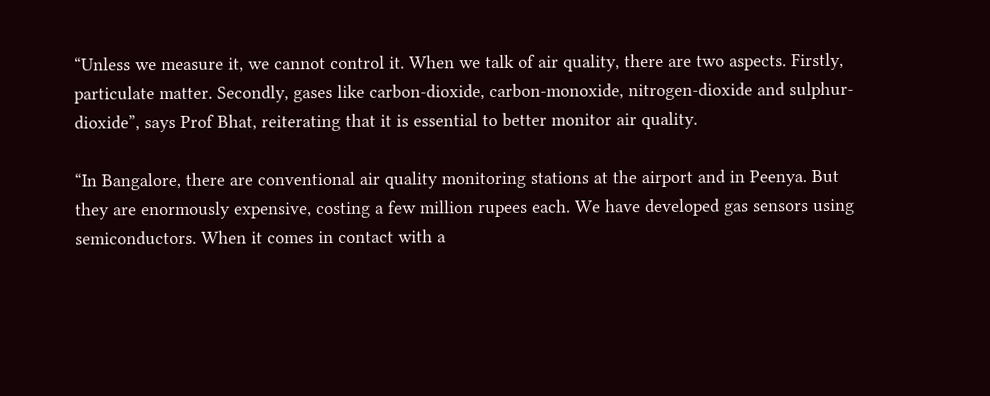“Unless we measure it, we cannot control it. When we talk of air quality, there are two aspects. Firstly, particulate matter. Secondly, gases like carbon-dioxide, carbon-monoxide, nitrogen-dioxide and sulphur-dioxide”, says Prof Bhat, reiterating that it is essential to better monitor air quality.

“In Bangalore, there are conventional air quality monitoring stations at the airport and in Peenya. But they are enormously expensive, costing a few million rupees each. We have developed gas sensors using semiconductors. When it comes in contact with a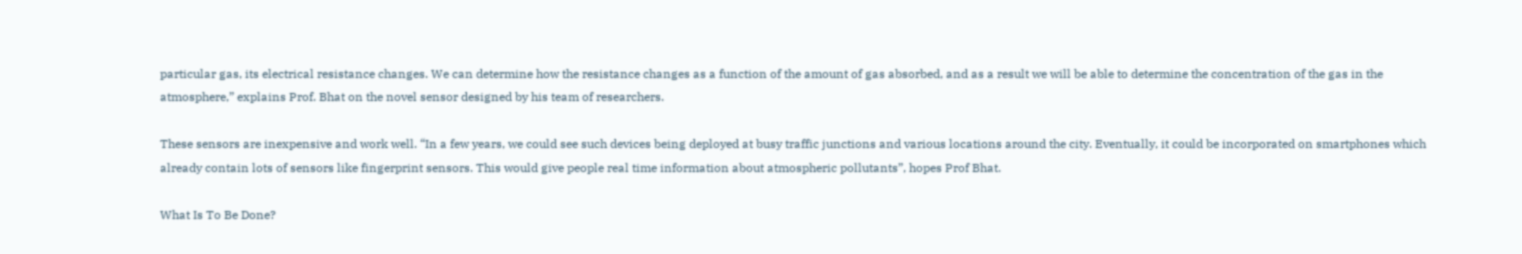particular gas, its electrical resistance changes. We can determine how the resistance changes as a function of the amount of gas absorbed, and as a result we will be able to determine the concentration of the gas in the atmosphere,” explains Prof. Bhat on the novel sensor designed by his team of researchers.

These sensors are inexpensive and work well. “In a few years, we could see such devices being deployed at busy traffic junctions and various locations around the city. Eventually, it could be incorporated on smartphones which already contain lots of sensors like fingerprint sensors. This would give people real time information about atmospheric pollutants”, hopes Prof Bhat.

What Is To Be Done?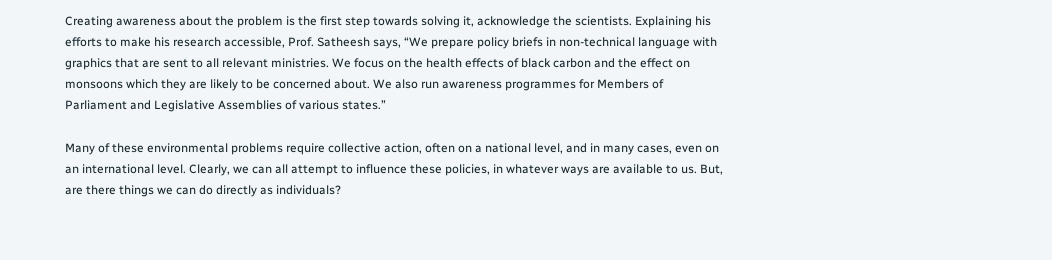Creating awareness about the problem is the first step towards solving it, acknowledge the scientists. Explaining his efforts to make his research accessible, Prof. Satheesh says, “We prepare policy briefs in non-technical language with graphics that are sent to all relevant ministries. We focus on the health effects of black carbon and the effect on monsoons which they are likely to be concerned about. We also run awareness programmes for Members of Parliament and Legislative Assemblies of various states.”

Many of these environmental problems require collective action, often on a national level, and in many cases, even on an international level. Clearly, we can all attempt to influence these policies, in whatever ways are available to us. But, are there things we can do directly as individuals?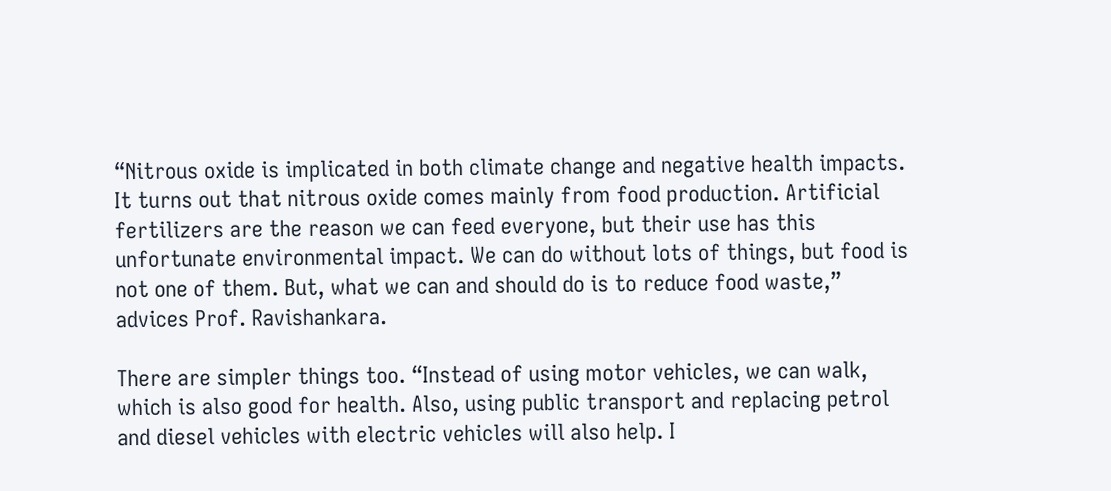“Nitrous oxide is implicated in both climate change and negative health impacts. It turns out that nitrous oxide comes mainly from food production. Artificial fertilizers are the reason we can feed everyone, but their use has this unfortunate environmental impact. We can do without lots of things, but food is not one of them. But, what we can and should do is to reduce food waste,” advices Prof. Ravishankara.

There are simpler things too. “Instead of using motor vehicles, we can walk, which is also good for health. Also, using public transport and replacing petrol and diesel vehicles with electric vehicles will also help. I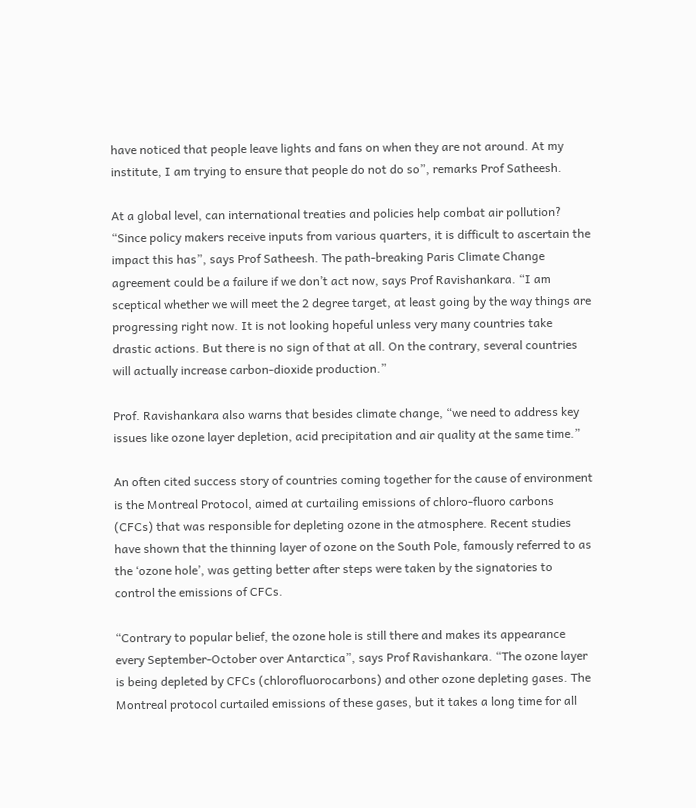have noticed that people leave lights and fans on when they are not around. At my institute, I am trying to ensure that people do not do so”, remarks Prof Satheesh.

At a global level, can international treaties and policies help combat air pollution? “Since policy makers receive inputs from various quarters, it is difficult to ascertain the impact this has”, says Prof Satheesh. The path-breaking Paris Climate Change agreement could be a failure if we don’t act now, says Prof Ravishankara. “I am sceptical whether we will meet the 2 degree target, at least going by the way things are progressing right now. It is not looking hopeful unless very many countries take drastic actions. But there is no sign of that at all. On the contrary, several countries will actually increase carbon-dioxide production.”

Prof. Ravishankara also warns that besides climate change, “we need to address key issues like ozone layer depletion, acid precipitation and air quality at the same time.”

An often cited success story of countries coming together for the cause of environment is the Montreal Protocol, aimed at curtailing emissions of chloro-fluoro carbons (CFCs) that was responsible for depleting ozone in the atmosphere. Recent studies have shown that the thinning layer of ozone on the South Pole, famously referred to as the ‘ozone hole’, was getting better after steps were taken by the signatories to control the emissions of CFCs.

“Contrary to popular belief, the ozone hole is still there and makes its appearance every September-October over Antarctica”, says Prof Ravishankara. “The ozone layer is being depleted by CFCs (chlorofluorocarbons) and other ozone depleting gases. The Montreal protocol curtailed emissions of these gases, but it takes a long time for all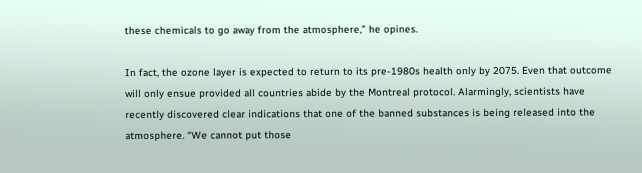these chemicals to go away from the atmosphere,” he opines.

In fact, the ozone layer is expected to return to its pre-1980s health only by 2075. Even that outcome will only ensue provided all countries abide by the Montreal protocol. Alarmingly, scientists have recently discovered clear indications that one of the banned substances is being released into the atmosphere. “We cannot put those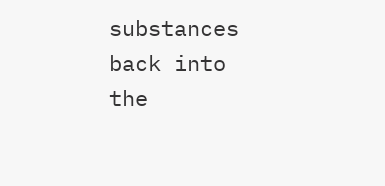substances back into the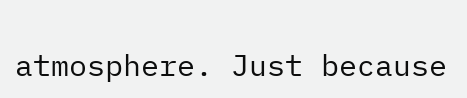atmosphere. Just because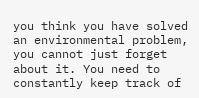you think you have solved an environmental problem, you cannot just forget about it. You need to constantly keep track of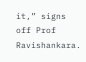it,” signs off Prof Ravishankara.